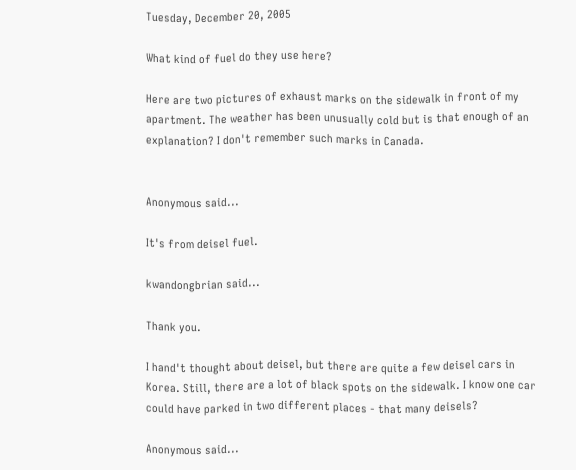Tuesday, December 20, 2005

What kind of fuel do they use here?

Here are two pictures of exhaust marks on the sidewalk in front of my apartment. The weather has been unusually cold but is that enough of an explanation? I don't remember such marks in Canada.


Anonymous said...

It's from deisel fuel.

kwandongbrian said...

Thank you.

I hand't thought about deisel, but there are quite a few deisel cars in Korea. Still, there are a lot of black spots on the sidewalk. I know one car could have parked in two different places - that many deisels?

Anonymous said...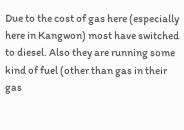Due to the cost of gas here (especially here in Kangwon) most have switched to diesel. Also they are running some kind of fuel (other than gas in their gas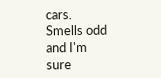cars. Smells odd and I'm sure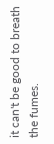it can't be good to breath the fumes.